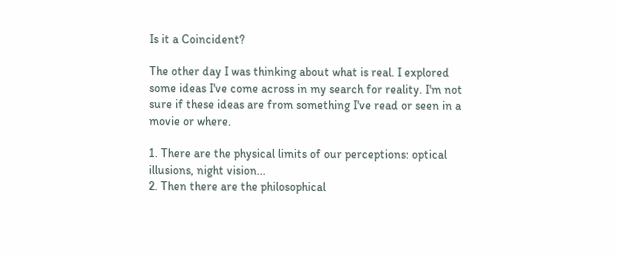Is it a Coincident?

The other day I was thinking about what is real. I explored some ideas I've come across in my search for reality. I'm not sure if these ideas are from something I've read or seen in a movie or where.

1. There are the physical limits of our perceptions: optical illusions, night vision...
2. Then there are the philosophical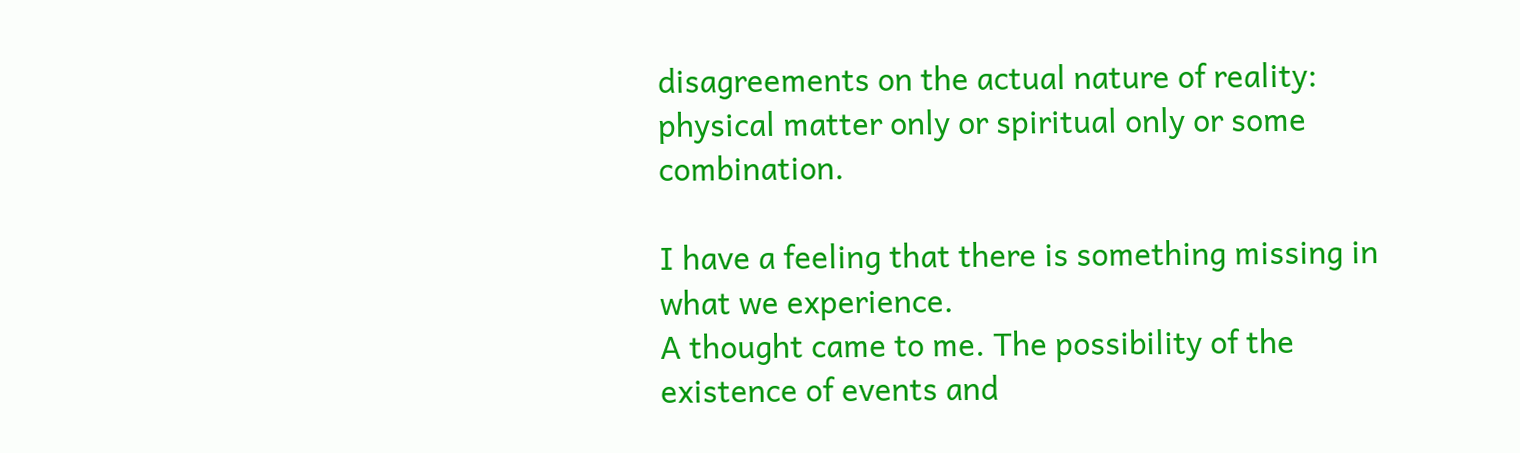disagreements on the actual nature of reality: physical matter only or spiritual only or some combination.

I have a feeling that there is something missing in what we experience.
A thought came to me. The possibility of the existence of events and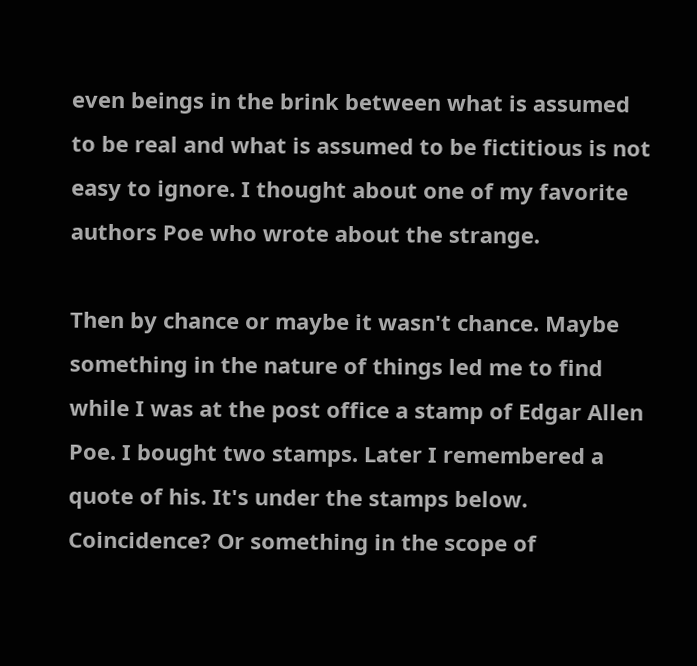even beings in the brink between what is assumed to be real and what is assumed to be fictitious is not easy to ignore. I thought about one of my favorite authors Poe who wrote about the strange.

Then by chance or maybe it wasn't chance. Maybe something in the nature of things led me to find while I was at the post office a stamp of Edgar Allen Poe. I bought two stamps. Later I remembered a quote of his. It's under the stamps below.
Coincidence? Or something in the scope of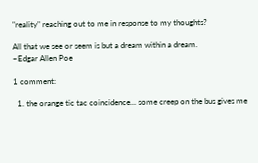"reality" reaching out to me in response to my thoughts?

All that we see or seem is but a dream within a dream.
~Edgar Allen Poe

1 comment:

  1. the orange tic tac coincidence... some creep on the bus gives me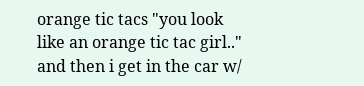orange tic tacs "you look like an orange tic tac girl.." and then i get in the car w/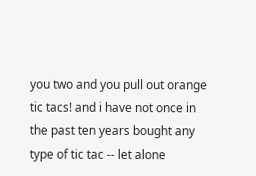you two and you pull out orange tic tacs! and i have not once in the past ten years bought any type of tic tac -- let alone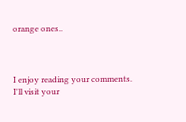orange ones..



I enjoy reading your comments.
I'll visit your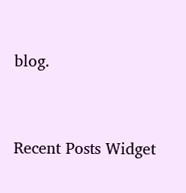blog.


Recent Posts Widget